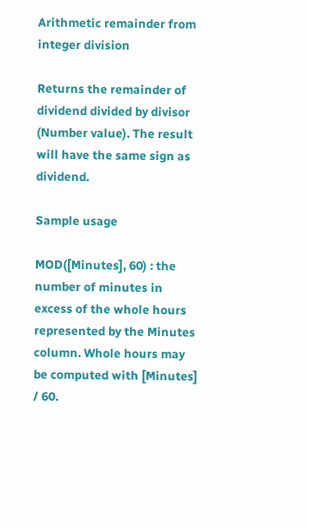Arithmetic remainder from integer division

Returns the remainder of dividend divided by divisor (Number value). The result will have the same sign as dividend.

Sample usage

MOD([Minutes], 60) : the number of minutes in excess of the whole hours represented by the Minutes column. Whole hours may be computed with [Minutes] / 60.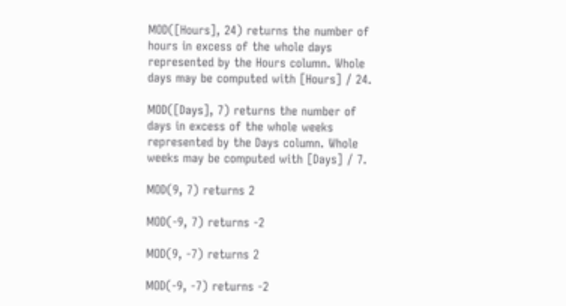MOD([Hours], 24) returns the number of hours in excess of the whole days represented by the Hours column. Whole days may be computed with [Hours] / 24.

MOD([Days], 7) returns the number of days in excess of the whole weeks represented by the Days column. Whole weeks may be computed with [Days] / 7.

MOD(9, 7) returns 2

MOD(-9, 7) returns -2

MOD(9, -7) returns 2

MOD(-9, -7) returns -2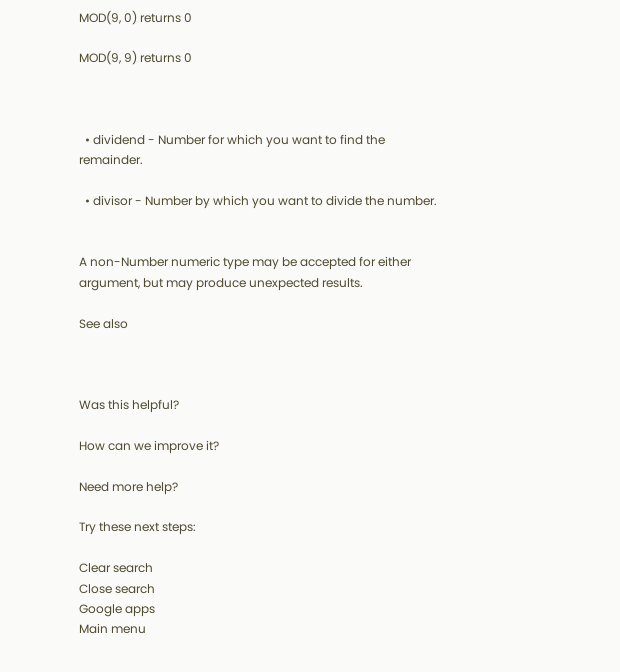MOD(9, 0) returns 0

MOD(9, 9) returns 0



  • dividend - Number for which you want to find the remainder.

  • divisor - Number by which you want to divide the number.


A non-Number numeric type may be accepted for either argument, but may produce unexpected results.

See also



Was this helpful?

How can we improve it?

Need more help?

Try these next steps:

Clear search
Close search
Google apps
Main menu